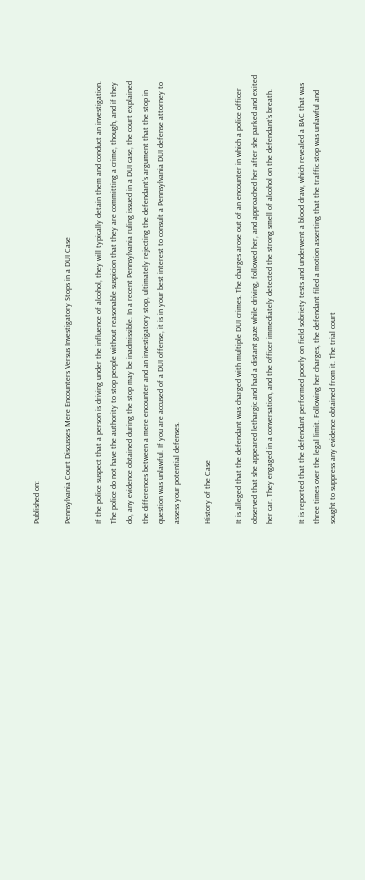Published on:

Pennsylvania Court Discusses Mere Encounters Versus Investigatory Stops in a DUI Case

If the police suspect that a person is driving under the influence of alcohol, they will typically detain them and conduct an investigation. The police do not have the authority to stop people without reasonable suspicion that they are committing a crime, though, and if they do, any evidence obtained during the stop may be inadmissible. In a recent Pennsylvania ruling issued in a DUI case, the court explained the differences between a mere encounter and an investigatory stop, ultimately rejecting the defendant’s argument that the stop in question was unlawful. If you are accused of a DUI offense, it is in your best interest to consult a Pennsylvania DUI defense attorney to assess your potential defenses.

History of the Case

It is alleged that the defendant was charged with multiple DUI crimes. The charges arose out of an encounter in which a police officer observed that she appeared lethargic and had a distant gaze while driving, followed her, and approached her after she parked and exited her car. They engaged in a conversation, and the officer immediately detected the strong smell of alcohol on the defendant’s breath.

It is reported that the defendant performed poorly on field sobriety tests and underwent a blood draw, which revealed a BAC that was three times over the legal limit. Following her charges, the defendant filed a motion asserting that the traffic stop was unlawful and sought to suppress any evidence obtained from it. The trial court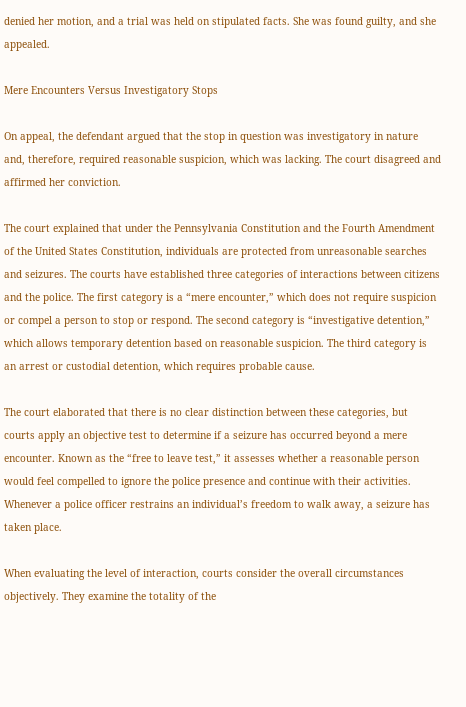denied her motion, and a trial was held on stipulated facts. She was found guilty, and she appealed.

Mere Encounters Versus Investigatory Stops

On appeal, the defendant argued that the stop in question was investigatory in nature and, therefore, required reasonable suspicion, which was lacking. The court disagreed and affirmed her conviction.

The court explained that under the Pennsylvania Constitution and the Fourth Amendment of the United States Constitution, individuals are protected from unreasonable searches and seizures. The courts have established three categories of interactions between citizens and the police. The first category is a “mere encounter,” which does not require suspicion or compel a person to stop or respond. The second category is “investigative detention,” which allows temporary detention based on reasonable suspicion. The third category is an arrest or custodial detention, which requires probable cause.

The court elaborated that there is no clear distinction between these categories, but courts apply an objective test to determine if a seizure has occurred beyond a mere encounter. Known as the “free to leave test,” it assesses whether a reasonable person would feel compelled to ignore the police presence and continue with their activities. Whenever a police officer restrains an individual’s freedom to walk away, a seizure has taken place.

When evaluating the level of interaction, courts consider the overall circumstances objectively. They examine the totality of the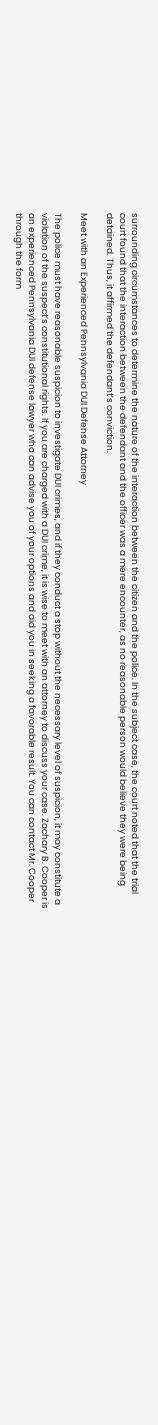surrounding circumstances to determine the nature of the interaction between the citizen and the police. In the subject case, the court noted that the trial court found that the interaction between the defendant and the officer was a mere encounter, as no reasonable person would believe they were being detained. Thus, it affirmed the defendant’s conviction.

Meet with an Experienced Pennsylvania DUI Defense Attorney

The police must have reasonable suspicion to investigate DUI crimes, and if they conduct a stop without the necessary level of suspicion, it may constitute a violation of the suspect’s constitutional rights. If you are charged with a DUI crime, it is wise to meet with an attorney to discuss your case. Zachary B. Cooper is an experienced Pennsylvania DUI defense lawyer who can advise you of your options and aid you in seeking a favorable result. You can contact Mr. Cooper through the form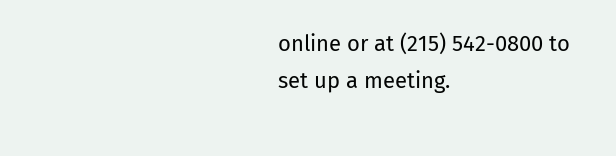online or at (215) 542-0800 to set up a meeting.